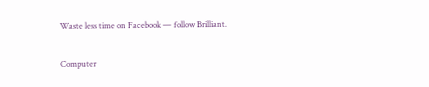Waste less time on Facebook — follow Brilliant.

Computer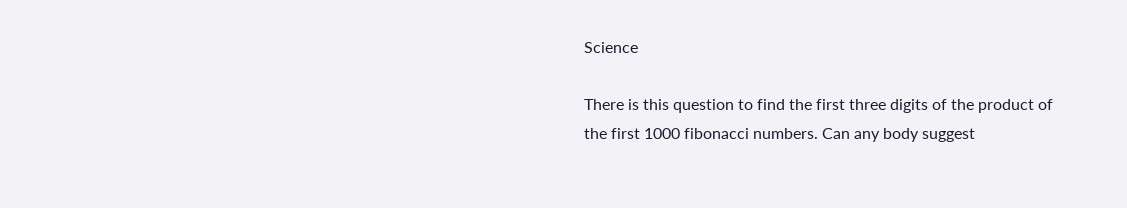Science

There is this question to find the first three digits of the product of the first 1000 fibonacci numbers. Can any body suggest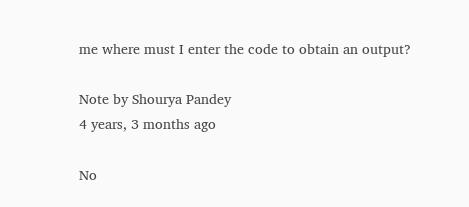me where must I enter the code to obtain an output?

Note by Shourya Pandey
4 years, 3 months ago

No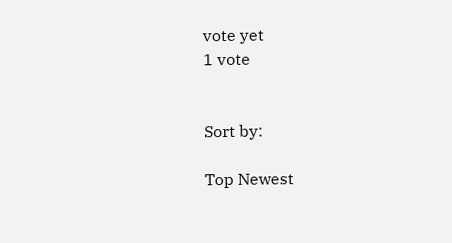vote yet
1 vote


Sort by:

Top Newest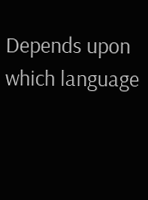Depends upon which language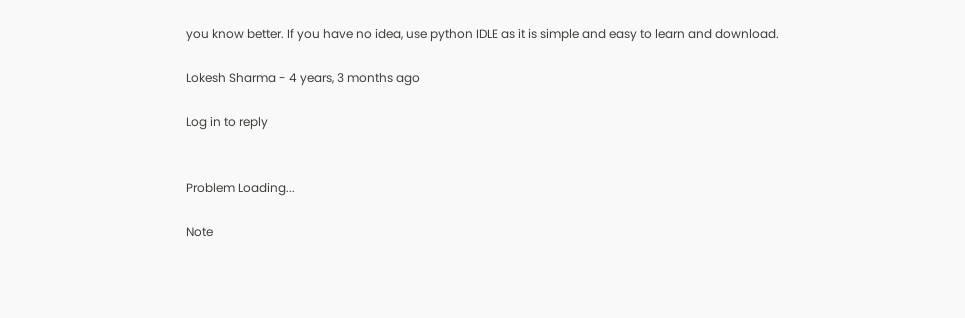you know better. If you have no idea, use python IDLE as it is simple and easy to learn and download.

Lokesh Sharma - 4 years, 3 months ago

Log in to reply


Problem Loading...

Note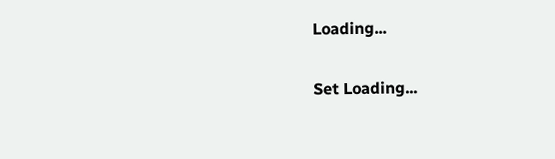Loading...

Set Loading...